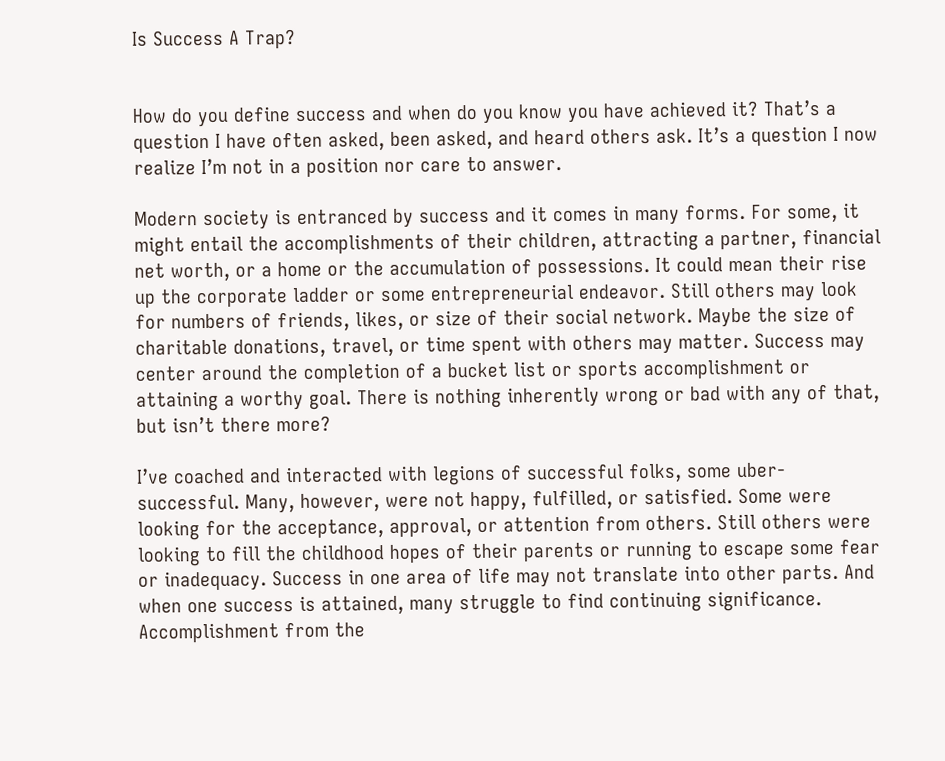Is Success A Trap?


How do you define success and when do you know you have achieved it? That’s a question I have often asked, been asked, and heard others ask. It’s a question I now realize I’m not in a position nor care to answer.

Modern society is entranced by success and it comes in many forms. For some, it might entail the accomplishments of their children, attracting a partner, financial net worth, or a home or the accumulation of possessions. It could mean their rise up the corporate ladder or some entrepreneurial endeavor. Still others may look for numbers of friends, likes, or size of their social network. Maybe the size of charitable donations, travel, or time spent with others may matter. Success may center around the completion of a bucket list or sports accomplishment or attaining a worthy goal. There is nothing inherently wrong or bad with any of that, but isn’t there more?

I’ve coached and interacted with legions of successful folks, some uber-successful. Many, however, were not happy, fulfilled, or satisfied. Some were looking for the acceptance, approval, or attention from others. Still others were looking to fill the childhood hopes of their parents or running to escape some fear or inadequacy. Success in one area of life may not translate into other parts. And when one success is attained, many struggle to find continuing significance. Accomplishment from the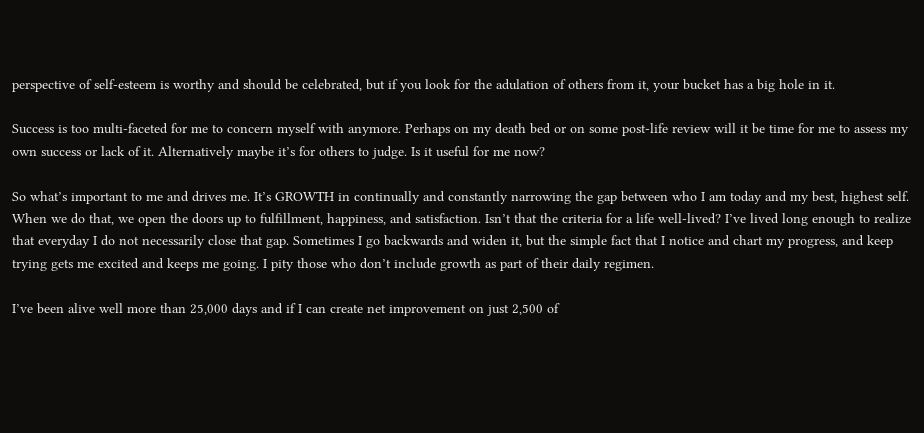perspective of self-esteem is worthy and should be celebrated, but if you look for the adulation of others from it, your bucket has a big hole in it.

Success is too multi-faceted for me to concern myself with anymore. Perhaps on my death bed or on some post-life review will it be time for me to assess my own success or lack of it. Alternatively maybe it’s for others to judge. Is it useful for me now?

So what’s important to me and drives me. It’s GROWTH in continually and constantly narrowing the gap between who I am today and my best, highest self. When we do that, we open the doors up to fulfillment, happiness, and satisfaction. Isn’t that the criteria for a life well-lived? I’ve lived long enough to realize that everyday I do not necessarily close that gap. Sometimes I go backwards and widen it, but the simple fact that I notice and chart my progress, and keep trying gets me excited and keeps me going. I pity those who don’t include growth as part of their daily regimen.

I’ve been alive well more than 25,000 days and if I can create net improvement on just 2,500 of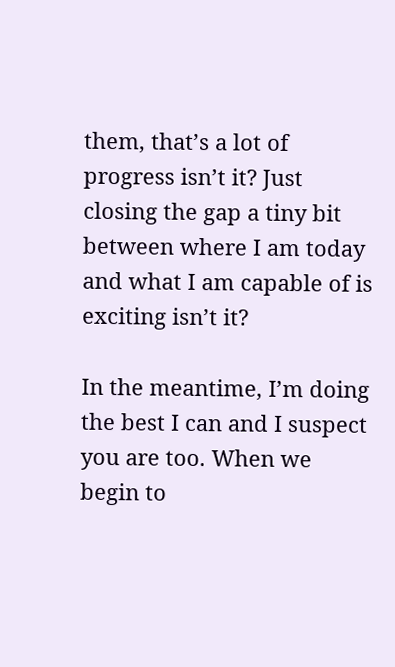them, that’s a lot of progress isn’t it? Just closing the gap a tiny bit between where I am today and what I am capable of is exciting isn’t it?

In the meantime, I’m doing the best I can and I suspect you are too. When we begin to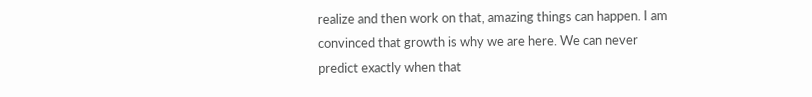realize and then work on that, amazing things can happen. I am convinced that growth is why we are here. We can never predict exactly when that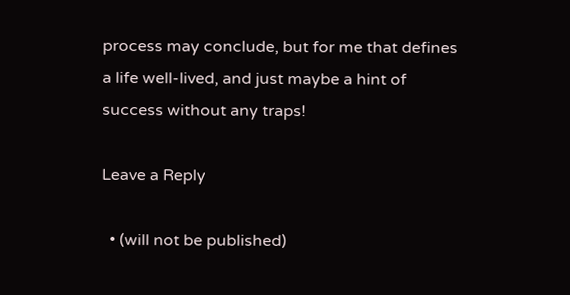process may conclude, but for me that defines a life well-lived, and just maybe a hint of success without any traps!

Leave a Reply

  • (will not be published)